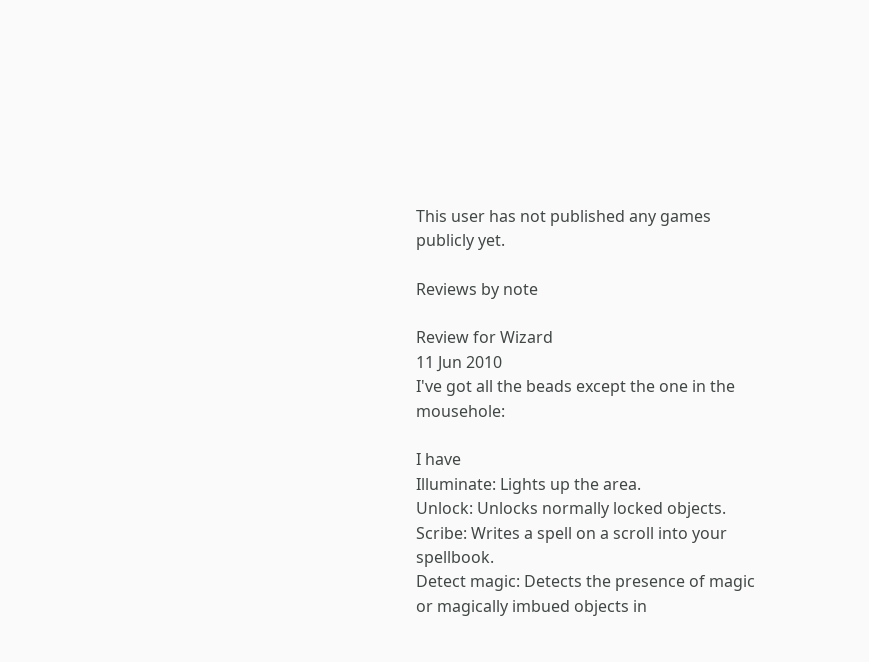This user has not published any games publicly yet.

Reviews by note

Review for Wizard
11 Jun 2010
I've got all the beads except the one in the mousehole:

I have
Illuminate: Lights up the area.
Unlock: Unlocks normally locked objects.
Scribe: Writes a spell on a scroll into your spellbook.
Detect magic: Detects the presence of magic or magically imbued objects in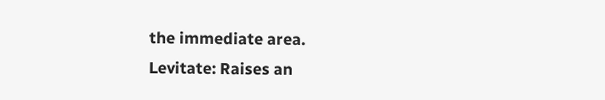the immediate area.
Levitate: Raises an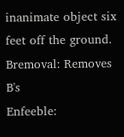inanimate object six feet off the ground.
Bremoval: Removes B's
Enfeeble: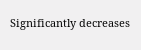Significantly decreases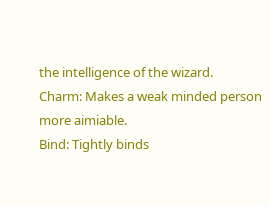the intelligence of the wizard.
Charm: Makes a weak minded person more aimiable.
Bind: Tightly binds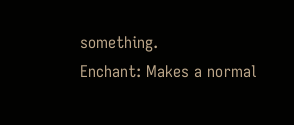something.
Enchant: Makes a normal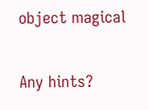object magical

Any hints?